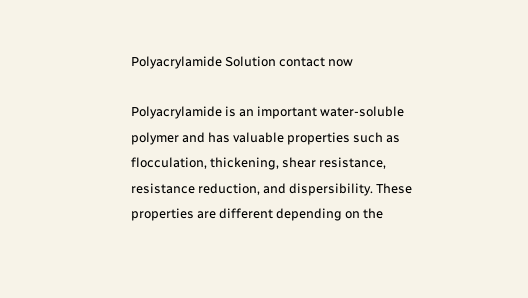Polyacrylamide Solution contact now

Polyacrylamide is an important water-soluble polymer and has valuable properties such as flocculation, thickening, shear resistance, resistance reduction, and dispersibility. These properties are different depending on the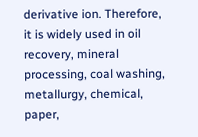derivative ion. Therefore, it is widely used in oil recovery, mineral processing, coal washing, metallurgy, chemical, paper,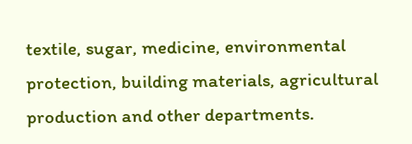textile, sugar, medicine, environmental protection, building materials, agricultural production and other departments.